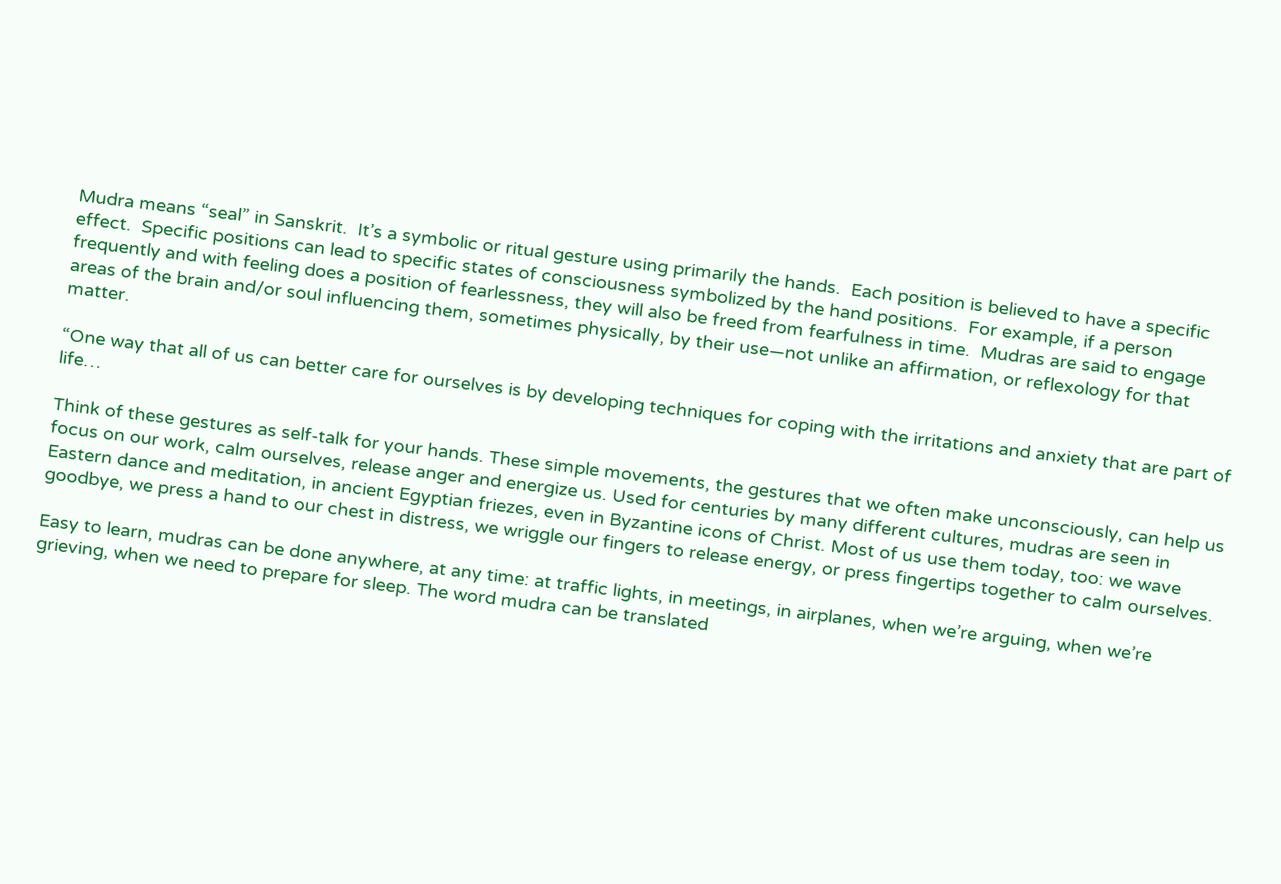Mudra means “seal” in Sanskrit.  It’s a symbolic or ritual gesture using primarily the hands.  Each position is believed to have a specific effect.  Specific positions can lead to specific states of consciousness symbolized by the hand positions.  For example, if a person frequently and with feeling does a position of fearlessness, they will also be freed from fearfulness in time.  Mudras are said to engage areas of the brain and/or soul influencing them, sometimes physically, by their use—not unlike an affirmation, or reflexology for that matter.

“One way that all of us can better care for ourselves is by developing techniques for coping with the irritations and anxiety that are part of life…

Think of these gestures as self-talk for your hands. These simple movements, the gestures that we often make unconsciously, can help us focus on our work, calm ourselves, release anger and energize us. Used for centuries by many different cultures, mudras are seen in Eastern dance and meditation, in ancient Egyptian friezes, even in Byzantine icons of Christ. Most of us use them today, too: we wave goodbye, we press a hand to our chest in distress, we wriggle our fingers to release energy, or press fingertips together to calm ourselves.

Easy to learn, mudras can be done anywhere, at any time: at traffic lights, in meetings, in airplanes, when we’re arguing, when we’re grieving, when we need to prepare for sleep. The word mudra can be translated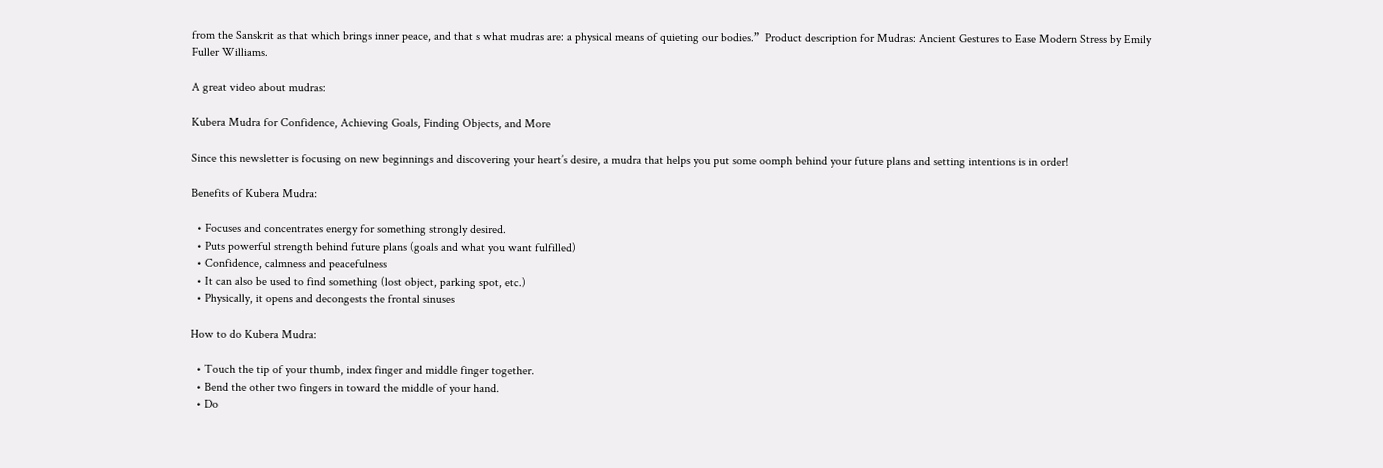from the Sanskrit as that which brings inner peace, and that s what mudras are: a physical means of quieting our bodies.”  Product description for Mudras: Ancient Gestures to Ease Modern Stress by Emily Fuller Williams.

A great video about mudras:

Kubera Mudra for Confidence, Achieving Goals, Finding Objects, and More

Since this newsletter is focusing on new beginnings and discovering your heart’s desire, a mudra that helps you put some oomph behind your future plans and setting intentions is in order!

Benefits of Kubera Mudra:

  • Focuses and concentrates energy for something strongly desired.
  • Puts powerful strength behind future plans (goals and what you want fulfilled)
  • Confidence, calmness and peacefulness
  • It can also be used to find something (lost object, parking spot, etc.)
  • Physically, it opens and decongests the frontal sinuses

How to do Kubera Mudra:

  • Touch the tip of your thumb, index finger and middle finger together.
  • Bend the other two fingers in toward the middle of your hand.
  • Do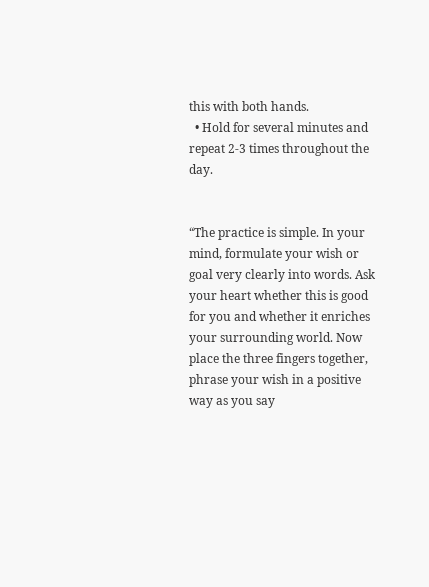this with both hands.
  • Hold for several minutes and repeat 2-3 times throughout the day.


“The practice is simple. In your mind, formulate your wish or goal very clearly into words. Ask your heart whether this is good for you and whether it enriches your surrounding world. Now place the three fingers together, phrase your wish in a positive way as you say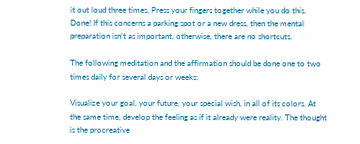it out loud three times. Press your fingers together while you do this. Done! If this concerns a parking spot or a new dress, then the mental preparation isn’t as important, otherwise, there are no shortcuts.

The following meditation and the affirmation should be done one to two times daily for several days or weeks:

Visualize your goal, your future, your special wish, in all of its colors. At the same time, develop the feeling as if it already were reality. The thought is the procreative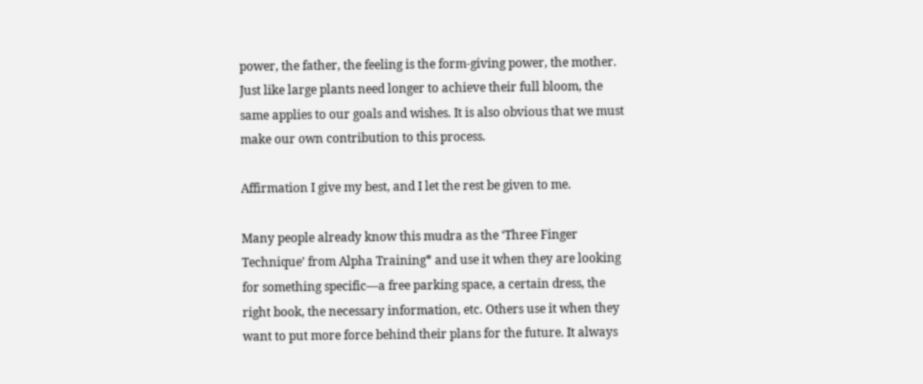power, the father, the feeling is the form-giving power, the mother. Just like large plants need longer to achieve their full bloom, the same applies to our goals and wishes. It is also obvious that we must make our own contribution to this process.

Affirmation I give my best, and I let the rest be given to me.

Many people already know this mudra as the ‘Three Finger Technique’ from Alpha Training* and use it when they are looking for something specific—a free parking space, a certain dress, the right book, the necessary information, etc. Others use it when they want to put more force behind their plans for the future. It always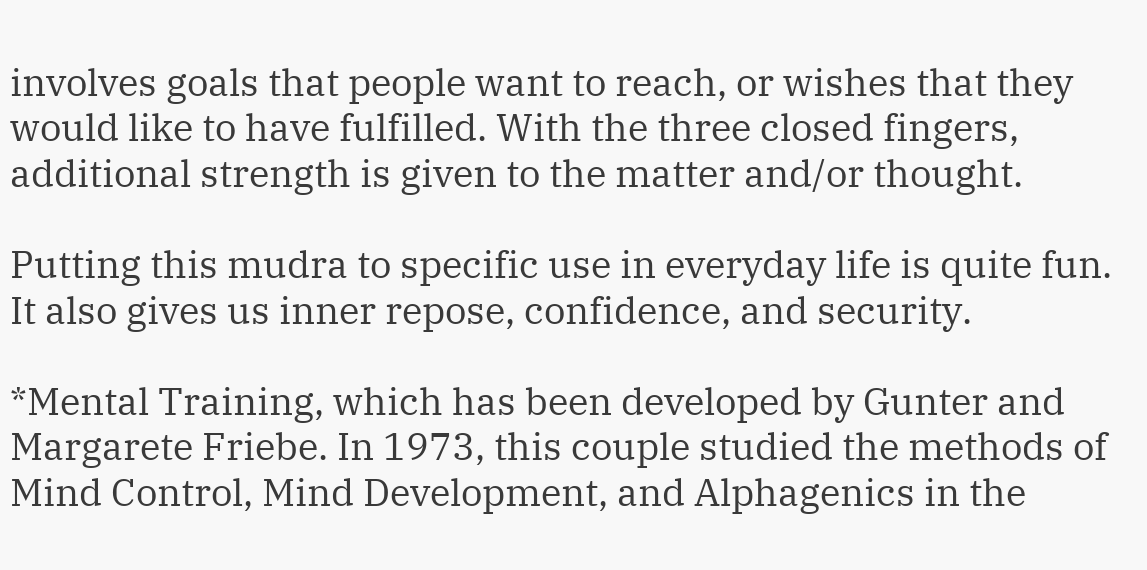involves goals that people want to reach, or wishes that they would like to have fulfilled. With the three closed fingers, additional strength is given to the matter and/or thought.

Putting this mudra to specific use in everyday life is quite fun. It also gives us inner repose, confidence, and security.

*Mental Training, which has been developed by Gunter and Margarete Friebe. In 1973, this couple studied the methods of Mind Control, Mind Development, and Alphagenics in the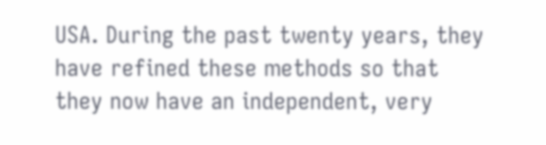USA. During the past twenty years, they have refined these methods so that they now have an independent, very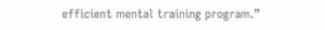efficient mental training program.”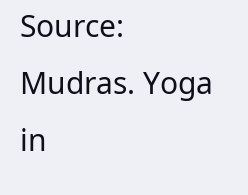Source:  Mudras. Yoga in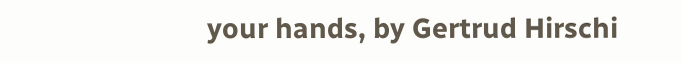your hands, by Gertrud Hirschi